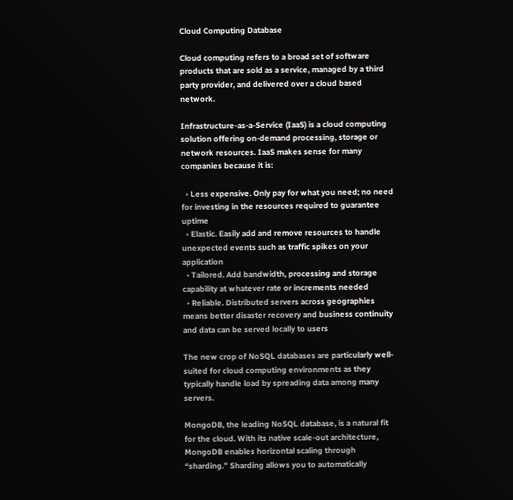Cloud Computing Database

Cloud computing refers to a broad set of software products that are sold as a service, managed by a third party provider, and delivered over a cloud based network.

Infrastructure-as-a-Service (IaaS) is a cloud computing solution offering on-demand processing, storage or network resources. IaaS makes sense for many companies because it is:

  • Less expensive. Only pay for what you need; no need for investing in the resources required to guarantee uptime
  • Elastic. Easily add and remove resources to handle unexpected events such as traffic spikes on your application
  • Tailored. Add bandwidth, processing and storage capability at whatever rate or increments needed
  • Reliable. Distributed servers across geographies means better disaster recovery and business continuity and data can be served locally to users

The new crop of NoSQL databases are particularly well-suited for cloud computing environments as they typically handle load by spreading data among many servers.

MongoDB, the leading NoSQL database, is a natural fit for the cloud. With its native scale-out architecture, MongoDB enables horizontal scaling through “sharding.” Sharding allows you to automatically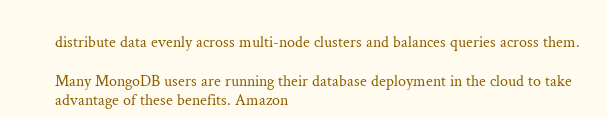distribute data evenly across multi-node clusters and balances queries across them.

Many MongoDB users are running their database deployment in the cloud to take advantage of these benefits. Amazon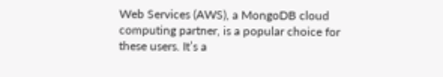Web Services (AWS), a MongoDB cloud computing partner, is a popular choice for these users. It’s a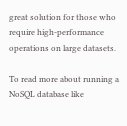great solution for those who require high-performance operations on large datasets.

To read more about running a NoSQL database like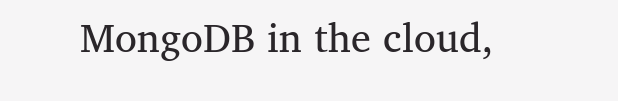MongoDB in the cloud,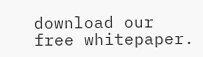download our free whitepaper.